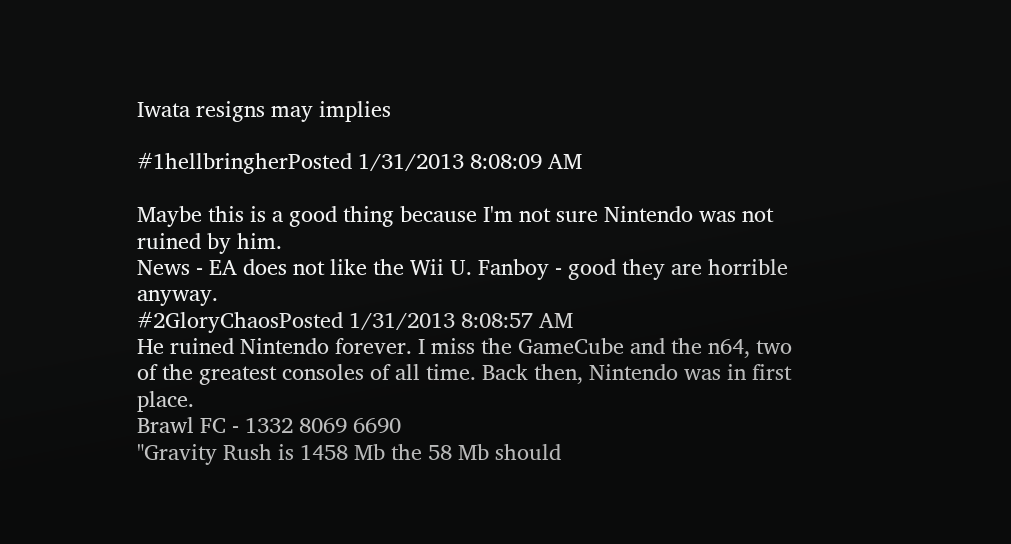Iwata resigns may implies

#1hellbringherPosted 1/31/2013 8:08:09 AM

Maybe this is a good thing because I'm not sure Nintendo was not ruined by him.
News - EA does not like the Wii U. Fanboy - good they are horrible anyway.
#2GloryChaosPosted 1/31/2013 8:08:57 AM
He ruined Nintendo forever. I miss the GameCube and the n64, two of the greatest consoles of all time. Back then, Nintendo was in first place.
Brawl FC - 1332 8069 6690
"Gravity Rush is 1458 Mb the 58 Mb should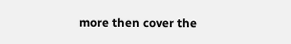more then cover the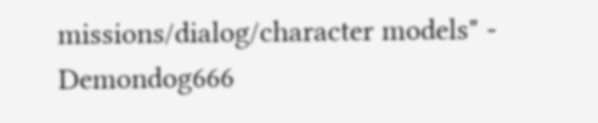missions/dialog/character models" - Demondog666